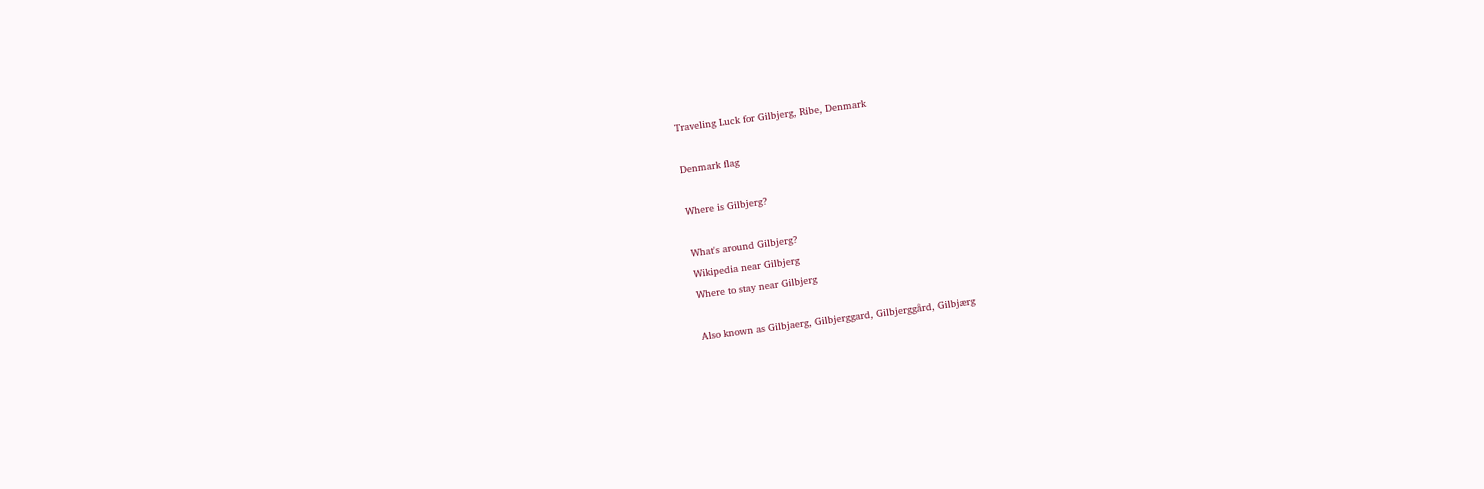Traveling Luck for Gilbjerg, Ribe, Denmark

Denmark flag

Where is Gilbjerg?

What's around Gilbjerg?
Wikipedia near Gilbjerg
Where to stay near Gilbjerg

Also known as Gilbjaerg, Gilbjerggard, Gilbjerggård, Gilbjærg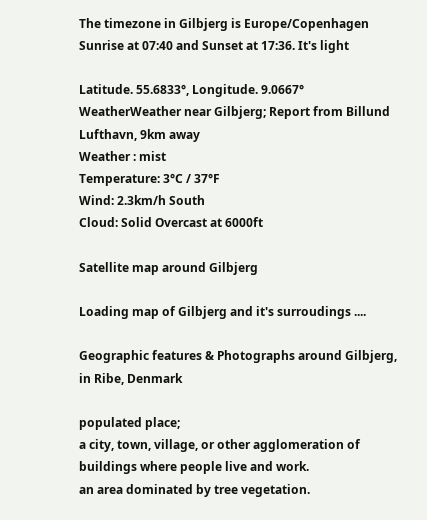The timezone in Gilbjerg is Europe/Copenhagen
Sunrise at 07:40 and Sunset at 17:36. It's light

Latitude. 55.6833°, Longitude. 9.0667°
WeatherWeather near Gilbjerg; Report from Billund Lufthavn, 9km away
Weather : mist
Temperature: 3°C / 37°F
Wind: 2.3km/h South
Cloud: Solid Overcast at 6000ft

Satellite map around Gilbjerg

Loading map of Gilbjerg and it's surroudings ....

Geographic features & Photographs around Gilbjerg, in Ribe, Denmark

populated place;
a city, town, village, or other agglomeration of buildings where people live and work.
an area dominated by tree vegetation.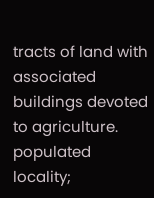tracts of land with associated buildings devoted to agriculture.
populated locality;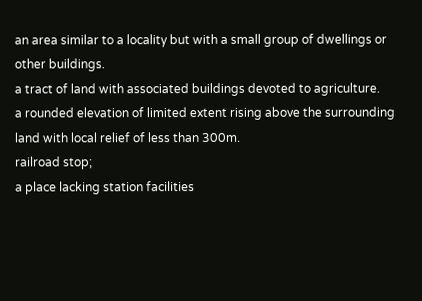an area similar to a locality but with a small group of dwellings or other buildings.
a tract of land with associated buildings devoted to agriculture.
a rounded elevation of limited extent rising above the surrounding land with local relief of less than 300m.
railroad stop;
a place lacking station facilities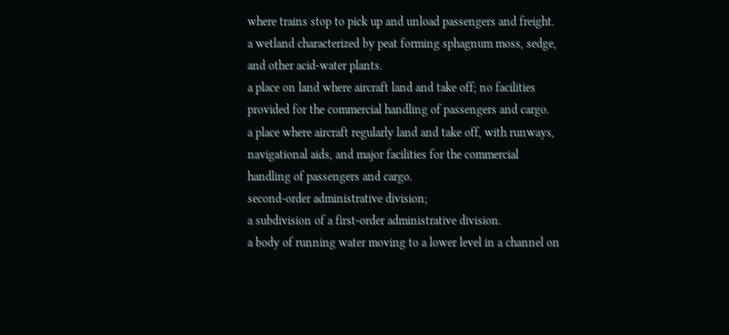where trains stop to pick up and unload passengers and freight.
a wetland characterized by peat forming sphagnum moss, sedge, and other acid-water plants.
a place on land where aircraft land and take off; no facilities provided for the commercial handling of passengers and cargo.
a place where aircraft regularly land and take off, with runways, navigational aids, and major facilities for the commercial handling of passengers and cargo.
second-order administrative division;
a subdivision of a first-order administrative division.
a body of running water moving to a lower level in a channel on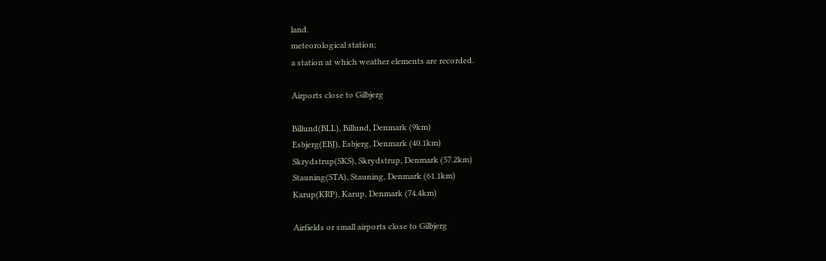land.
meteorological station;
a station at which weather elements are recorded.

Airports close to Gilbjerg

Billund(BLL), Billund, Denmark (9km)
Esbjerg(EBJ), Esbjerg, Denmark (40.1km)
Skrydstrup(SKS), Skrydstrup, Denmark (57.2km)
Stauning(STA), Stauning, Denmark (61.1km)
Karup(KRP), Karup, Denmark (74.4km)

Airfields or small airports close to Gilbjerg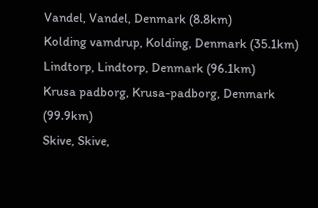Vandel, Vandel, Denmark (8.8km)
Kolding vamdrup, Kolding, Denmark (35.1km)
Lindtorp, Lindtorp, Denmark (96.1km)
Krusa padborg, Krusa-padborg, Denmark (99.9km)
Skive, Skive,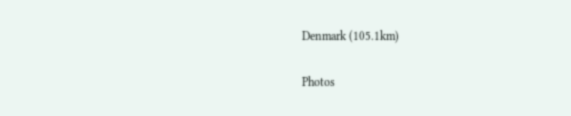Denmark (105.1km)

Photos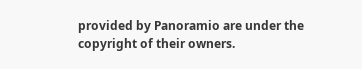provided by Panoramio are under the copyright of their owners.